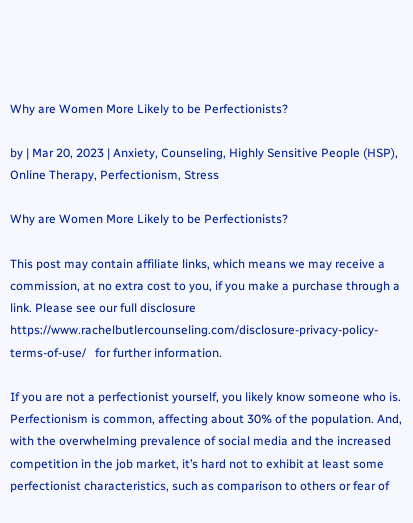Why are Women More Likely to be Perfectionists?

by | Mar 20, 2023 | Anxiety, Counseling, Highly Sensitive People (HSP), Online Therapy, Perfectionism, Stress

Why are Women More Likely to be Perfectionists?

This post may contain affiliate links, which means we may receive a commission, at no extra cost to you, if you make a purchase through a link. Please see our full disclosure https://www.rachelbutlercounseling.com/disclosure-privacy-policy-terms-of-use/   for further information.

If you are not a perfectionist yourself, you likely know someone who is. Perfectionism is common, affecting about 30% of the population. And, with the overwhelming prevalence of social media and the increased competition in the job market, it’s hard not to exhibit at least some perfectionist characteristics, such as comparison to others or fear of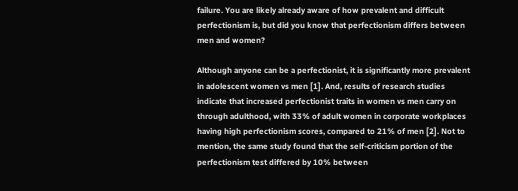failure. You are likely already aware of how prevalent and difficult perfectionism is, but did you know that perfectionism differs between men and women?

Although anyone can be a perfectionist, it is significantly more prevalent in adolescent women vs men [1]. And, results of research studies indicate that increased perfectionist traits in women vs men carry on through adulthood, with 33% of adult women in corporate workplaces having high perfectionism scores, compared to 21% of men [2]. Not to mention, the same study found that the self-criticism portion of the perfectionism test differed by 10% between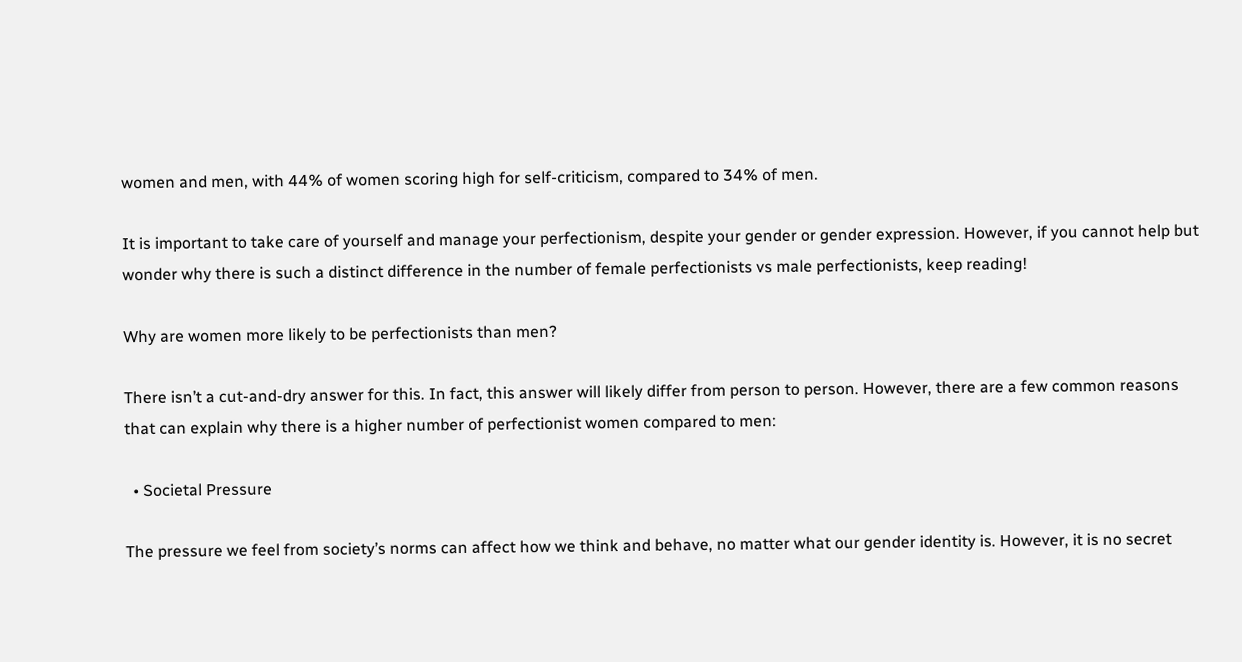women and men, with 44% of women scoring high for self-criticism, compared to 34% of men.

It is important to take care of yourself and manage your perfectionism, despite your gender or gender expression. However, if you cannot help but wonder why there is such a distinct difference in the number of female perfectionists vs male perfectionists, keep reading!

Why are women more likely to be perfectionists than men?

There isn’t a cut-and-dry answer for this. In fact, this answer will likely differ from person to person. However, there are a few common reasons that can explain why there is a higher number of perfectionist women compared to men:

  • Societal Pressure

The pressure we feel from society’s norms can affect how we think and behave, no matter what our gender identity is. However, it is no secret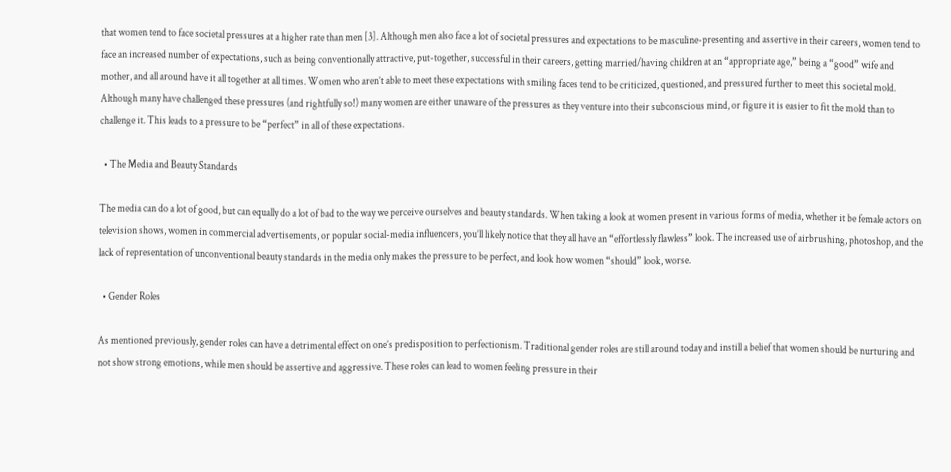that women tend to face societal pressures at a higher rate than men [3]. Although men also face a lot of societal pressures and expectations to be masculine-presenting and assertive in their careers, women tend to face an increased number of expectations, such as being conventionally attractive, put-together, successful in their careers, getting married/having children at an “appropriate age,” being a “good” wife and mother, and all around have it all together at all times. Women who aren’t able to meet these expectations with smiling faces tend to be criticized, questioned, and pressured further to meet this societal mold. Although many have challenged these pressures (and rightfully so!) many women are either unaware of the pressures as they venture into their subconscious mind, or figure it is easier to fit the mold than to challenge it. This leads to a pressure to be “perfect” in all of these expectations.

  • The Media and Beauty Standards

The media can do a lot of good, but can equally do a lot of bad to the way we perceive ourselves and beauty standards. When taking a look at women present in various forms of media, whether it be female actors on television shows, women in commercial advertisements, or popular social-media influencers, you’ll likely notice that they all have an “effortlessly flawless” look. The increased use of airbrushing, photoshop, and the lack of representation of unconventional beauty standards in the media only makes the pressure to be perfect, and look how women “should” look, worse.

  • Gender Roles

As mentioned previously, gender roles can have a detrimental effect on one’s predisposition to perfectionism. Traditional gender roles are still around today and instill a belief that women should be nurturing and not show strong emotions, while men should be assertive and aggressive. These roles can lead to women feeling pressure in their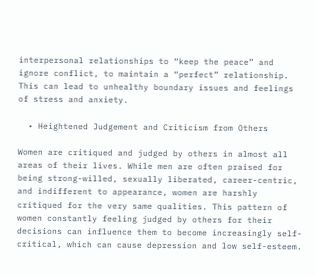interpersonal relationships to “keep the peace” and ignore conflict, to maintain a “perfect” relationship. This can lead to unhealthy boundary issues and feelings of stress and anxiety.

  • Heightened Judgement and Criticism from Others

Women are critiqued and judged by others in almost all areas of their lives. While men are often praised for being strong-willed, sexually liberated, career-centric, and indifferent to appearance, women are harshly critiqued for the very same qualities. This pattern of women constantly feeling judged by others for their decisions can influence them to become increasingly self-critical, which can cause depression and low self-esteem.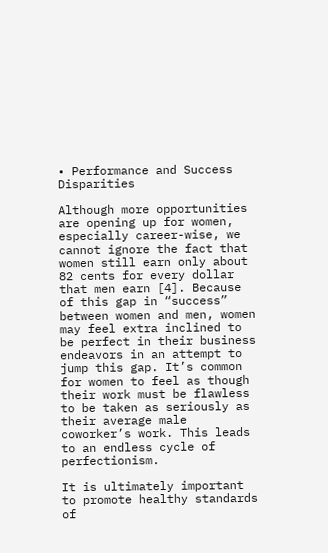• Performance and Success Disparities

Although more opportunities are opening up for women, especially career-wise, we cannot ignore the fact that women still earn only about 82 cents for every dollar that men earn [4]. Because of this gap in “success” between women and men, women may feel extra inclined to be perfect in their business endeavors in an attempt to jump this gap. It’s common for women to feel as though their work must be flawless to be taken as seriously as their average male coworker’s work. This leads to an endless cycle of perfectionism.

It is ultimately important to promote healthy standards of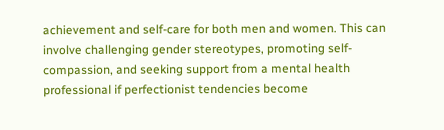achievement and self-care for both men and women. This can involve challenging gender stereotypes, promoting self-compassion, and seeking support from a mental health professional if perfectionist tendencies become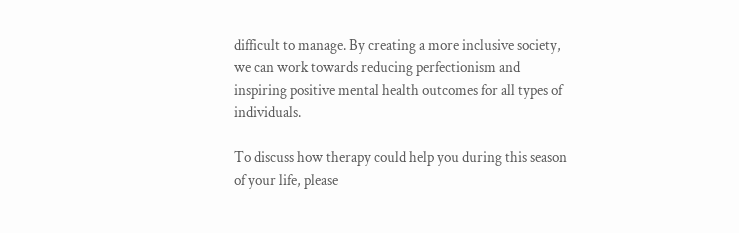difficult to manage. By creating a more inclusive society, we can work towards reducing perfectionism and inspiring positive mental health outcomes for all types of individuals.

To discuss how therapy could help you during this season of your life, please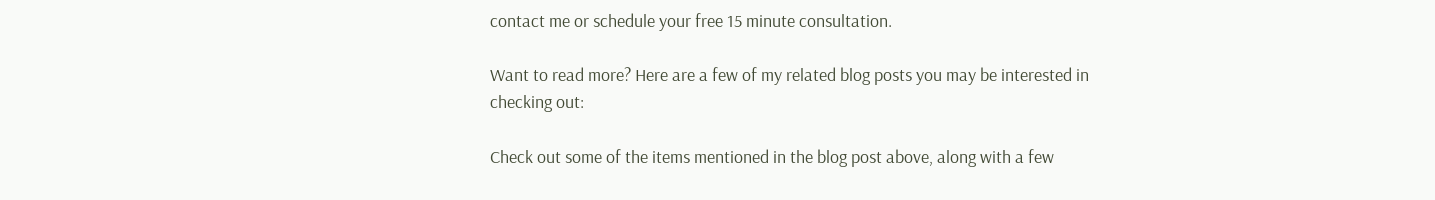contact me or schedule your free 15 minute consultation.

Want to read more? Here are a few of my related blog posts you may be interested in checking out:

Check out some of the items mentioned in the blog post above, along with a few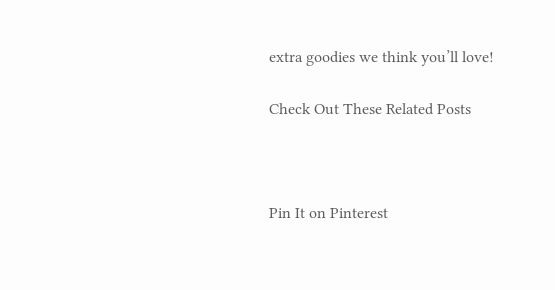extra goodies we think you’ll love!

Check Out These Related Posts



Pin It on Pinterest